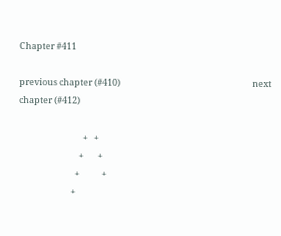Chapter #411

previous chapter (#410)                                                                  next chapter (#412)

                                +   +
                              +       +
                            +           +
                          +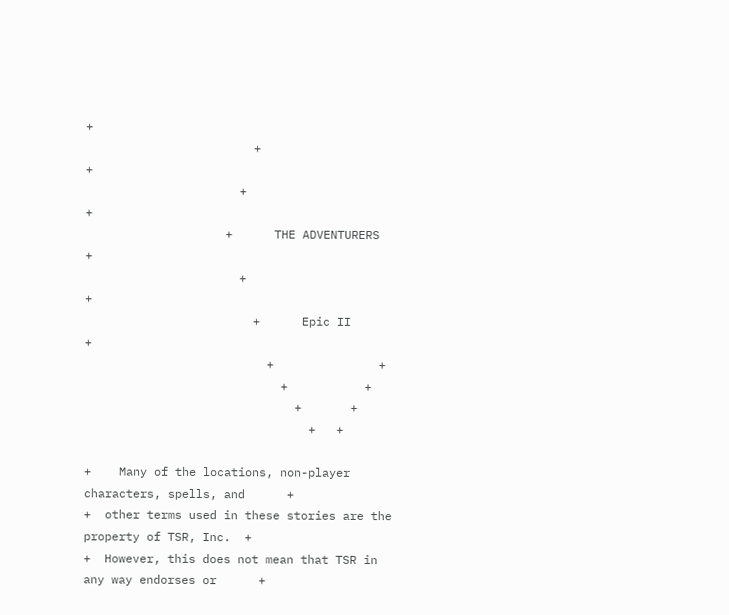+
                        +                   +
                      +                       +
                    +      THE ADVENTURERS      +
                      +                       +
                        +      Epic II      +
                          +               +
                            +           +
                              +       +
                                +   +

+    Many of the locations, non-player characters, spells, and      +
+  other terms used in these stories are the property of TSR, Inc.  +
+  However, this does not mean that TSR in any way endorses or      +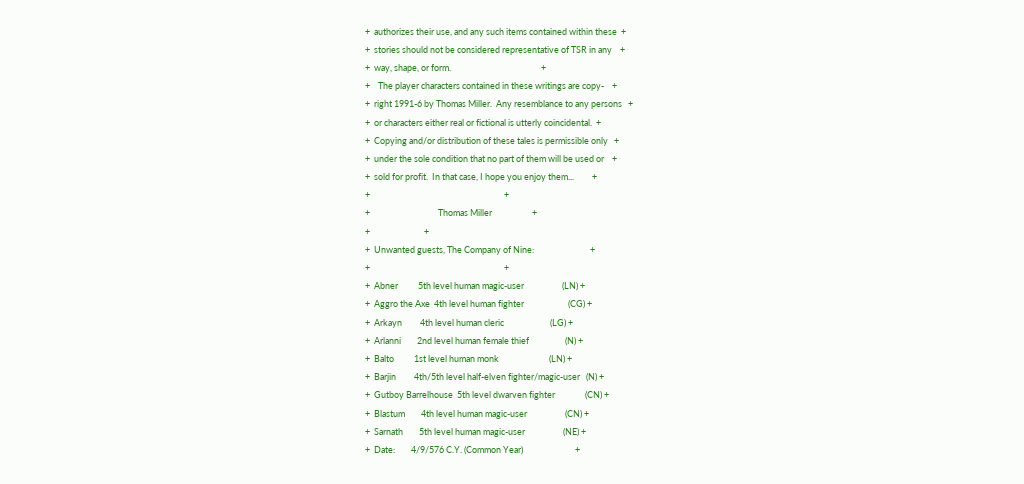+  authorizes their use, and any such items contained within these  +
+  stories should not be considered representative of TSR in any    +
+  way, shape, or form.                                             +
+    The player characters contained in these writings are copy-    +
+  right 1991-6 by Thomas Miller.  Any resemblance to any persons   +
+  or characters either real or fictional is utterly coincidental.  +
+  Copying and/or distribution of these tales is permissible only   +
+  under the sole condition that no part of them will be used or    +
+  sold for profit.  In that case, I hope you enjoy them...         +
+                                                                   +
+                                  Thomas Miller                    +
+                           +
+  Unwanted guests, The Company of Nine:                            +
+                                                                   +
+  Abner          5th level human magic-user                   (LN) +
+  Aggro the Axe  4th level human fighter                      (CG) +
+  Arkayn         4th level human cleric                       (LG) +
+  Arlanni        2nd level human female thief                  (N) +
+  Balto          1st level human monk                         (LN) +
+  Barjin         4th/5th level half-elven fighter/magic-user   (N) +
+  Gutboy Barrelhouse  5th level dwarven fighter               (CN) +
+  Blastum        4th level human magic-user                   (CN) +
+  Sarnath        5th level human magic-user                   (NE) +
+  Date:        4/9/576 C.Y. (Common Year)                          +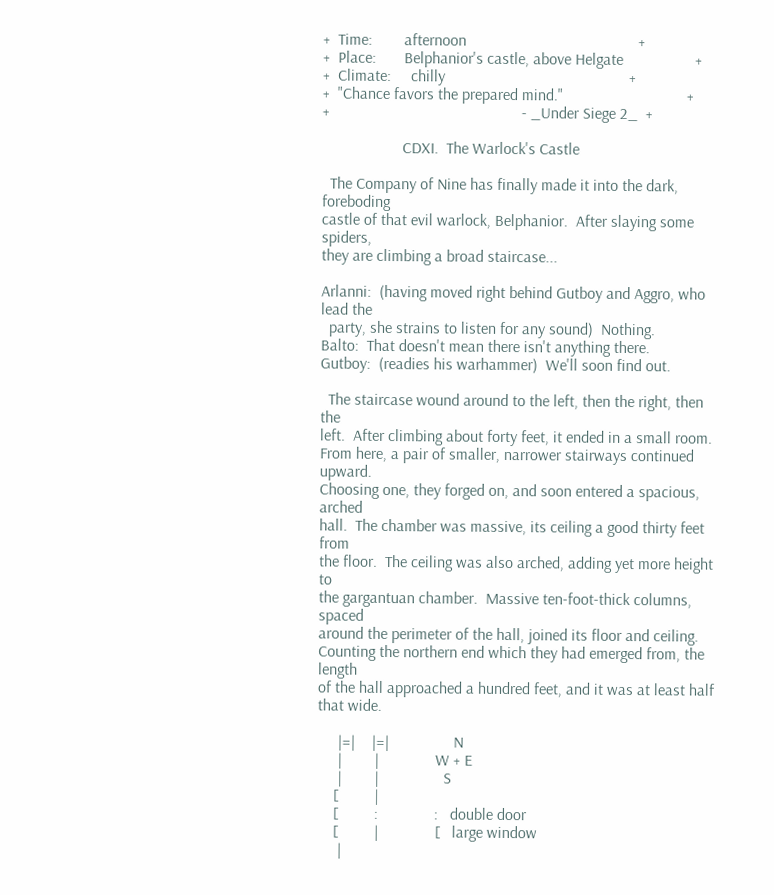+  Time:        afternoon                                           +
+  Place:       Belphanior's castle, above Helgate                  +
+  Climate:     chilly                                              +
+  "Chance favors the prepared mind."                               +
+                                                - _Under Siege 2_  +

                    CDXI.  The Warlock's Castle

  The Company of Nine has finally made it into the dark, foreboding
castle of that evil warlock, Belphanior.  After slaying some spiders,
they are climbing a broad staircase...

Arlanni:  (having moved right behind Gutboy and Aggro, who lead the
  party, she strains to listen for any sound)  Nothing.
Balto:  That doesn't mean there isn't anything there.
Gutboy:  (readies his warhammer)  We'll soon find out.

  The staircase wound around to the left, then the right, then the
left.  After climbing about forty feet, it ended in a small room.
From here, a pair of smaller, narrower stairways continued upward.
Choosing one, they forged on, and soon entered a spacious, arched
hall.  The chamber was massive, its ceiling a good thirty feet from
the floor.  The ceiling was also arched, adding yet more height to
the gargantuan chamber.  Massive ten-foot-thick columns, spaced
around the perimeter of the hall, joined its floor and ceiling.
Counting the northern end which they had emerged from, the length
of the hall approached a hundred feet, and it was at least half
that wide.

     |=|    |=|                N
     |        |              W + E
     |        |                S
    [         |
    [         :              :   double door
    [         |              [   large window
     |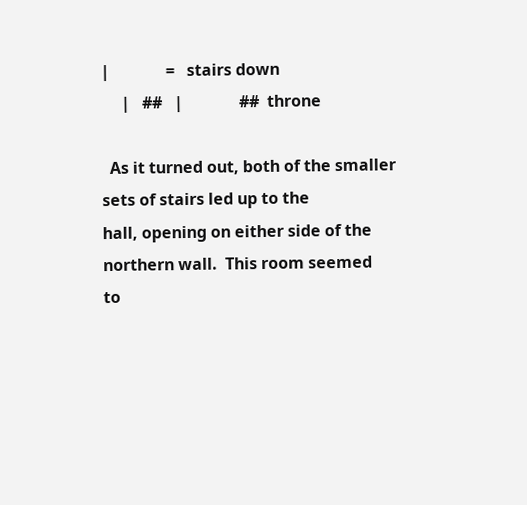|              =   stairs down
     |   ##   |              ##  throne

  As it turned out, both of the smaller sets of stairs led up to the
hall, opening on either side of the northern wall.  This room seemed
to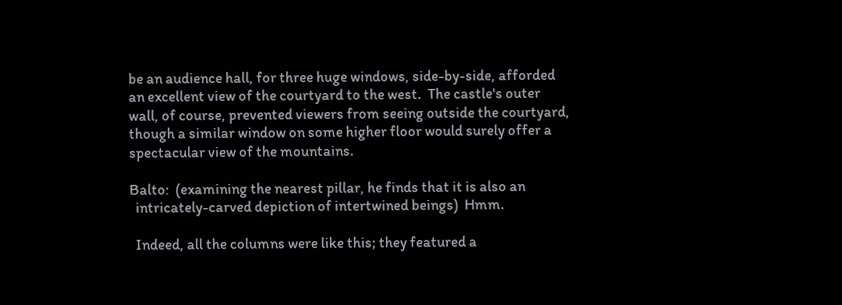be an audience hall, for three huge windows, side-by-side, afforded
an excellent view of the courtyard to the west.  The castle's outer
wall, of course, prevented viewers from seeing outside the courtyard,
though a similar window on some higher floor would surely offer a
spectacular view of the mountains.

Balto:  (examining the nearest pillar, he finds that it is also an
  intricately-carved depiction of intertwined beings)  Hmm.

  Indeed, all the columns were like this; they featured a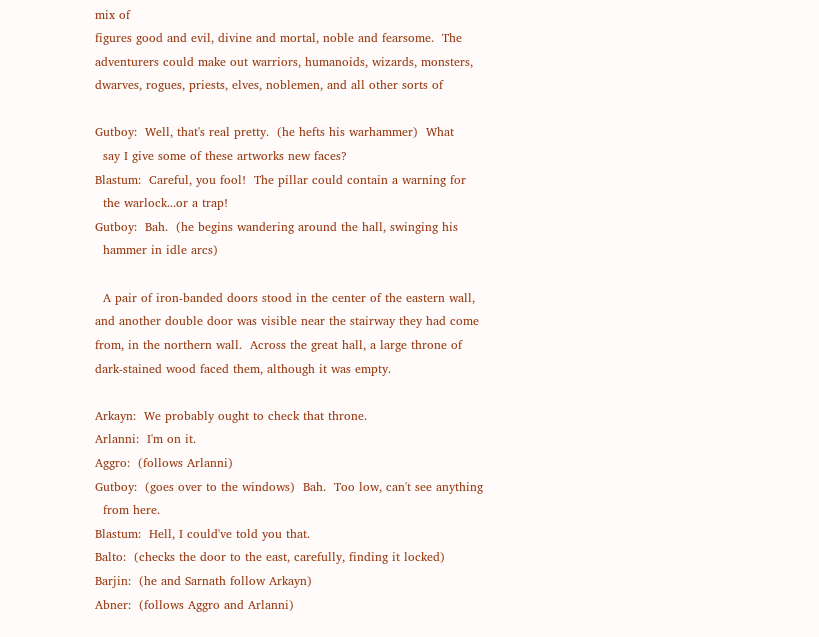mix of
figures good and evil, divine and mortal, noble and fearsome.  The
adventurers could make out warriors, humanoids, wizards, monsters,
dwarves, rogues, priests, elves, noblemen, and all other sorts of

Gutboy:  Well, that's real pretty.  (he hefts his warhammer)  What
  say I give some of these artworks new faces?
Blastum:  Careful, you fool!  The pillar could contain a warning for
  the warlock...or a trap!
Gutboy:  Bah.  (he begins wandering around the hall, swinging his
  hammer in idle arcs)

  A pair of iron-banded doors stood in the center of the eastern wall,
and another double door was visible near the stairway they had come
from, in the northern wall.  Across the great hall, a large throne of
dark-stained wood faced them, although it was empty.

Arkayn:  We probably ought to check that throne.
Arlanni:  I'm on it.
Aggro:  (follows Arlanni)
Gutboy:  (goes over to the windows)  Bah.  Too low, can't see anything
  from here.
Blastum:  Hell, I could've told you that.
Balto:  (checks the door to the east, carefully, finding it locked)
Barjin:  (he and Sarnath follow Arkayn)
Abner:  (follows Aggro and Arlanni)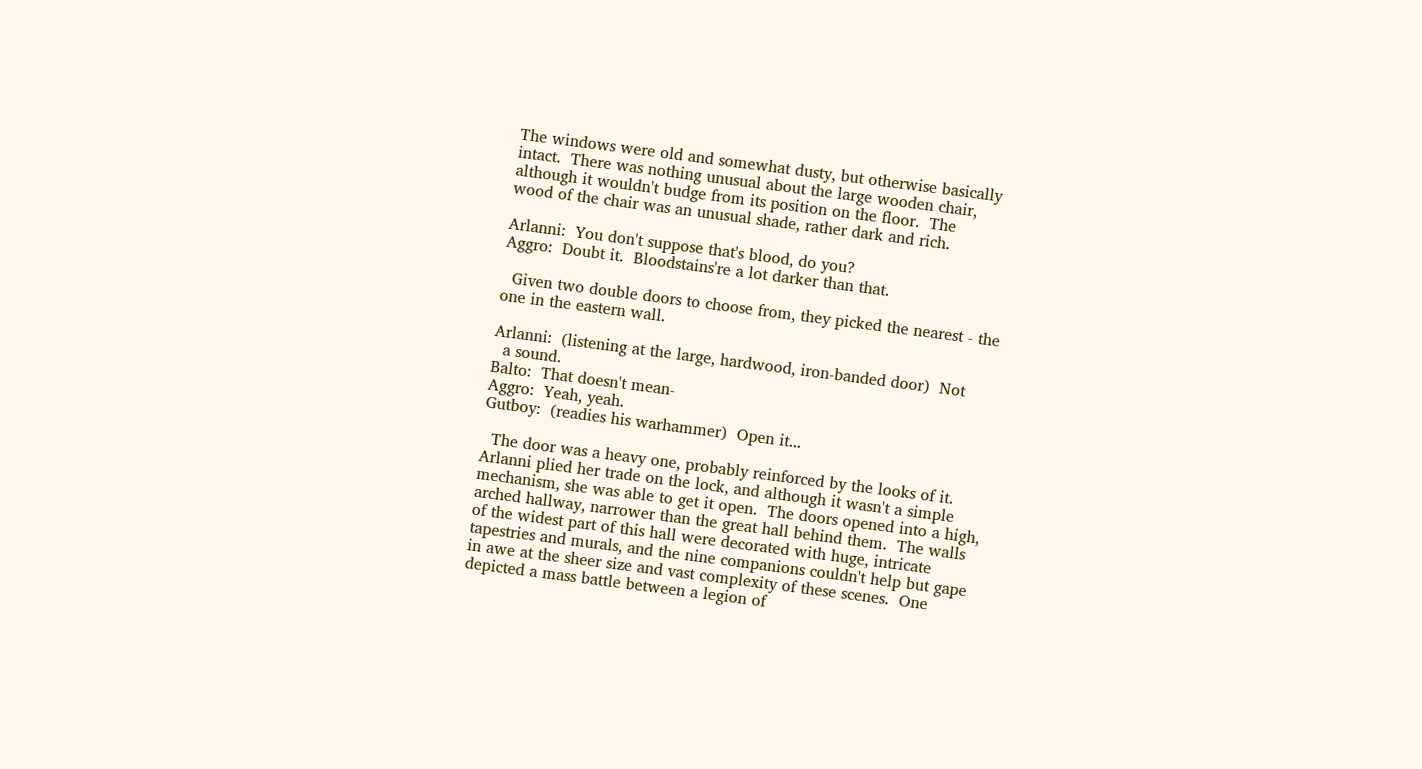The windows were old and somewhat dusty, but otherwise basically
intact.  There was nothing unusual about the large wooden chair,
although it wouldn't budge from its position on the floor.  The
wood of the chair was an unusual shade, rather dark and rich.

Arlanni:  You don't suppose that's blood, do you?
Aggro:  Doubt it.  Bloodstains're a lot darker than that.

  Given two double doors to choose from, they picked the nearest - the
one in the eastern wall.

Arlanni:  (listening at the large, hardwood, iron-banded door)  Not
  a sound.
Balto:  That doesn't mean-
Aggro:  Yeah, yeah.
Gutboy:  (readies his warhammer)  Open it...

  The door was a heavy one, probably reinforced by the looks of it.
Arlanni plied her trade on the lock, and although it wasn't a simple
mechanism, she was able to get it open.  The doors opened into a high,
arched hallway, narrower than the great hall behind them.  The walls
of the widest part of this hall were decorated with huge, intricate
tapestries and murals, and the nine companions couldn't help but gape
in awe at the sheer size and vast complexity of these scenes.  One
depicted a mass battle between a legion of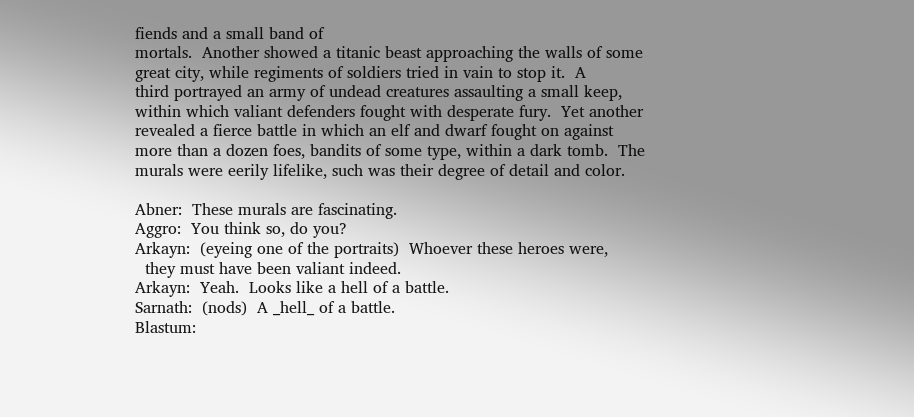fiends and a small band of
mortals.  Another showed a titanic beast approaching the walls of some
great city, while regiments of soldiers tried in vain to stop it.  A
third portrayed an army of undead creatures assaulting a small keep,
within which valiant defenders fought with desperate fury.  Yet another
revealed a fierce battle in which an elf and dwarf fought on against
more than a dozen foes, bandits of some type, within a dark tomb.  The
murals were eerily lifelike, such was their degree of detail and color.

Abner:  These murals are fascinating.
Aggro:  You think so, do you?
Arkayn:  (eyeing one of the portraits)  Whoever these heroes were,
  they must have been valiant indeed.
Arkayn:  Yeah.  Looks like a hell of a battle.
Sarnath:  (nods)  A _hell_ of a battle.
Blastum: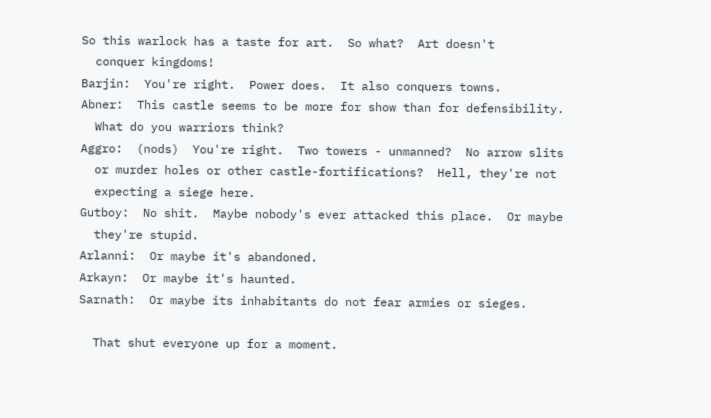So this warlock has a taste for art.  So what?  Art doesn't
  conquer kingdoms!
Barjin:  You're right.  Power does.  It also conquers towns.
Abner:  This castle seems to be more for show than for defensibility.
  What do you warriors think?
Aggro:  (nods)  You're right.  Two towers - unmanned?  No arrow slits
  or murder holes or other castle-fortifications?  Hell, they're not
  expecting a siege here.
Gutboy:  No shit.  Maybe nobody's ever attacked this place.  Or maybe
  they're stupid.
Arlanni:  Or maybe it's abandoned.
Arkayn:  Or maybe it's haunted.
Sarnath:  Or maybe its inhabitants do not fear armies or sieges.

  That shut everyone up for a moment.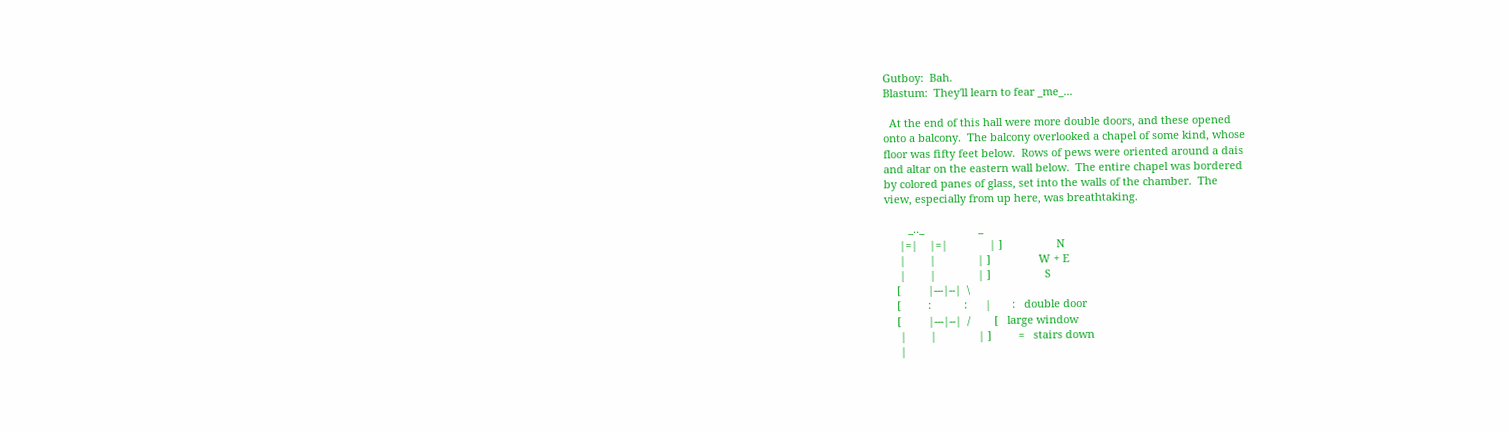Gutboy:  Bah.
Blastum:  They'll learn to fear _me_...

  At the end of this hall were more double doors, and these opened
onto a balcony.  The balcony overlooked a chapel of some kind, whose
floor was fifty feet below.  Rows of pews were oriented around a dais
and altar on the eastern wall below.  The entire chapel was bordered
by colored panes of glass, set into the walls of the chamber.  The
view, especially from up here, was breathtaking.

        _.._                  _
     |=|    |=|              | ]                  N
     |        |              | ]                W + E
     |        |              | ]                  S
    [         |---|--|  \
    [         :           :      |       :   double door
    [         |---|--|  /        [   large window
     |        |              | ]         =   stairs down
     |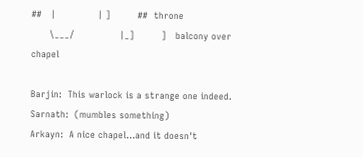##   |              | ]         ##  throne
      \___/               |_]         ]   balcony over chapel

Barjin:  This warlock is a strange one indeed.
Sarnath:  (mumbles something)
Arkayn:  A nice chapel...and it doesn't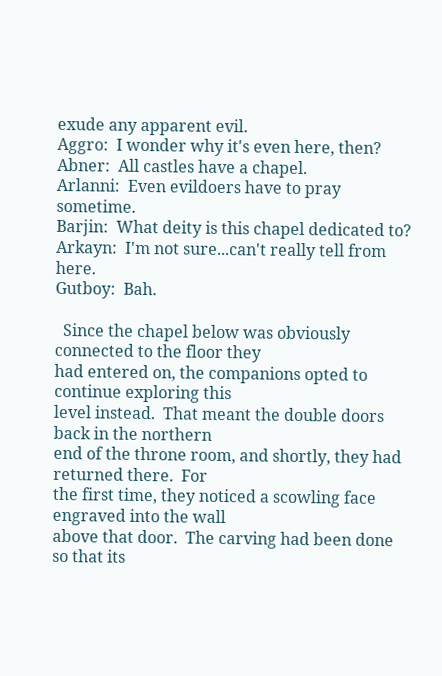exude any apparent evil.
Aggro:  I wonder why it's even here, then?
Abner:  All castles have a chapel.
Arlanni:  Even evildoers have to pray sometime.
Barjin:  What deity is this chapel dedicated to?
Arkayn:  I'm not sure...can't really tell from here.
Gutboy:  Bah.

  Since the chapel below was obviously connected to the floor they
had entered on, the companions opted to continue exploring this
level instead.  That meant the double doors back in the northern
end of the throne room, and shortly, they had returned there.  For
the first time, they noticed a scowling face engraved into the wall
above that door.  The carving had been done so that its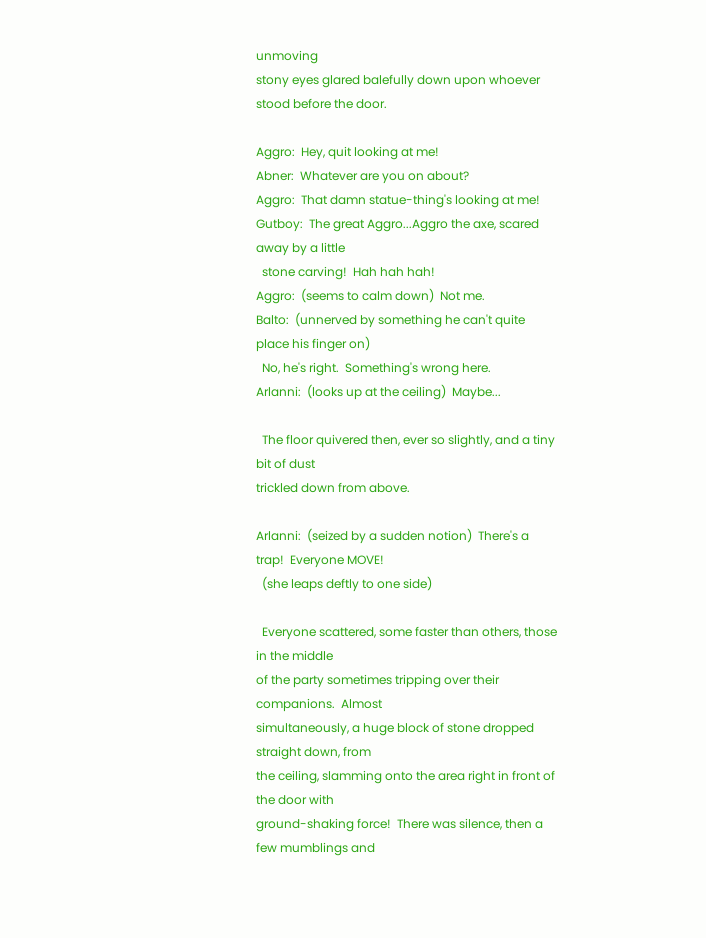unmoving
stony eyes glared balefully down upon whoever stood before the door.

Aggro:  Hey, quit looking at me!
Abner:  Whatever are you on about?
Aggro:  That damn statue-thing's looking at me!
Gutboy:  The great Aggro...Aggro the axe, scared away by a little
  stone carving!  Hah hah hah!
Aggro:  (seems to calm down)  Not me.
Balto:  (unnerved by something he can't quite place his finger on)
  No, he's right.  Something's wrong here.
Arlanni:  (looks up at the ceiling)  Maybe...

  The floor quivered then, ever so slightly, and a tiny bit of dust
trickled down from above.

Arlanni:  (seized by a sudden notion)  There's a trap!  Everyone MOVE!
  (she leaps deftly to one side)

  Everyone scattered, some faster than others, those in the middle
of the party sometimes tripping over their companions.  Almost
simultaneously, a huge block of stone dropped straight down, from
the ceiling, slamming onto the area right in front of the door with
ground-shaking force!  There was silence, then a few mumblings and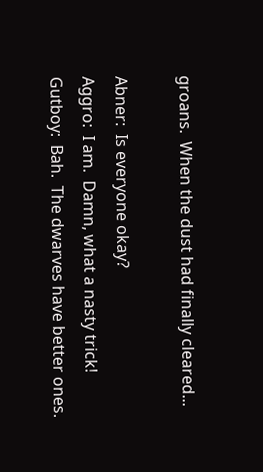groans.  When the dust had finally cleared...

Abner:  Is everyone okay?
Aggro:  I am.  Damn, what a nasty trick!
Gutboy:  Bah.  The dwarves have better ones.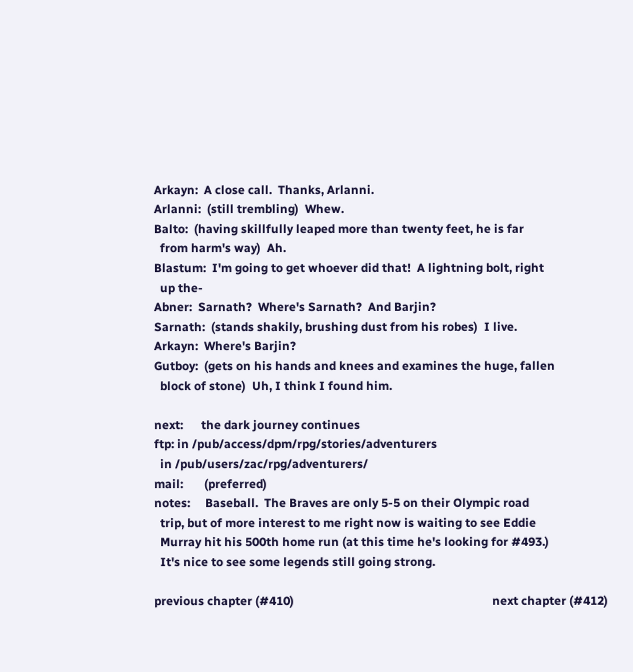Arkayn:  A close call.  Thanks, Arlanni.
Arlanni:  (still trembling)  Whew.
Balto:  (having skillfully leaped more than twenty feet, he is far
  from harm's way)  Ah.
Blastum:  I'm going to get whoever did that!  A lightning bolt, right
  up the-
Abner:  Sarnath?  Where's Sarnath?  And Barjin?
Sarnath:  (stands shakily, brushing dust from his robes)  I live.
Arkayn:  Where's Barjin?
Gutboy:  (gets on his hands and knees and examines the huge, fallen
  block of stone)  Uh, I think I found him.

next:      the dark journey continues
ftp: in /pub/access/dpm/rpg/stories/adventurers
  in /pub/users/zac/rpg/adventurers/
mail:       (preferred)
notes:     Baseball.  The Braves are only 5-5 on their Olympic road
  trip, but of more interest to me right now is waiting to see Eddie
  Murray hit his 500th home run (at this time he's looking for #493.)
  It's nice to see some legends still going strong.

previous chapter (#410)                                                                  next chapter (#412)